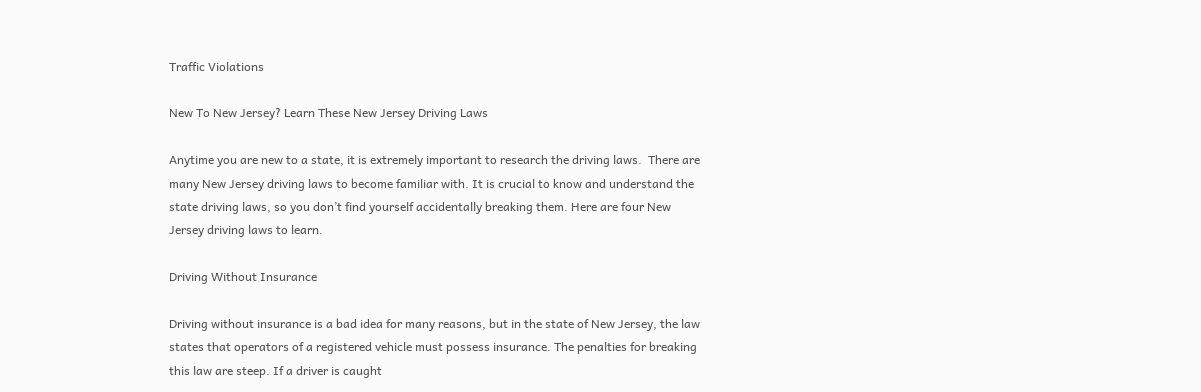Traffic Violations

New To New Jersey? Learn These New Jersey Driving Laws

Anytime you are new to a state, it is extremely important to research the driving laws.  There are many New Jersey driving laws to become familiar with. It is crucial to know and understand the state driving laws, so you don’t find yourself accidentally breaking them. Here are four New Jersey driving laws to learn.

Driving Without Insurance

Driving without insurance is a bad idea for many reasons, but in the state of New Jersey, the law states that operators of a registered vehicle must possess insurance. The penalties for breaking this law are steep. If a driver is caught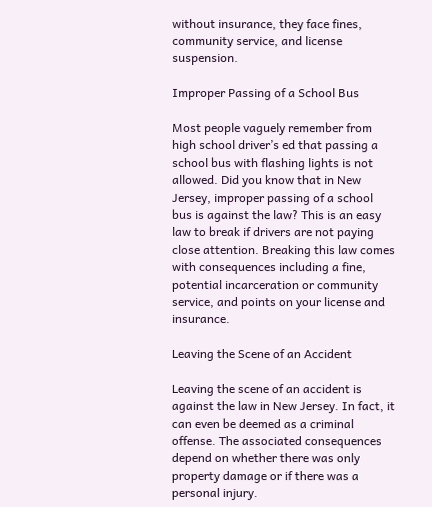without insurance, they face fines, community service, and license suspension.

Improper Passing of a School Bus

Most people vaguely remember from high school driver’s ed that passing a school bus with flashing lights is not allowed. Did you know that in New Jersey, improper passing of a school bus is against the law? This is an easy law to break if drivers are not paying close attention. Breaking this law comes with consequences including a fine, potential incarceration or community service, and points on your license and insurance.

Leaving the Scene of an Accident

Leaving the scene of an accident is against the law in New Jersey. In fact, it can even be deemed as a criminal offense. The associated consequences depend on whether there was only property damage or if there was a personal injury.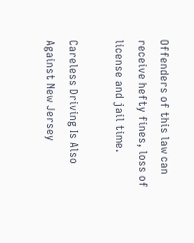Offenders of this law can receive hefty fines, loss of license and jail time.

Careless Driving Is Also Against New Jersey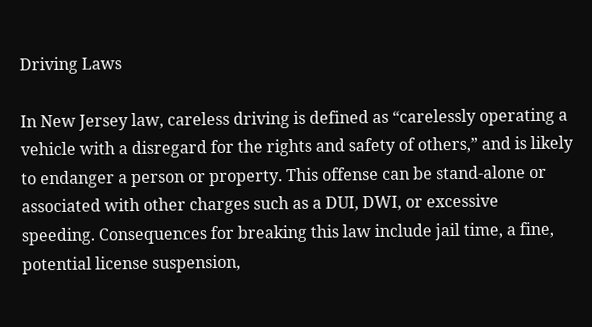Driving Laws

In New Jersey law, careless driving is defined as “carelessly operating a vehicle with a disregard for the rights and safety of others,” and is likely to endanger a person or property. This offense can be stand-alone or associated with other charges such as a DUI, DWI, or excessive speeding. Consequences for breaking this law include jail time, a fine, potential license suspension,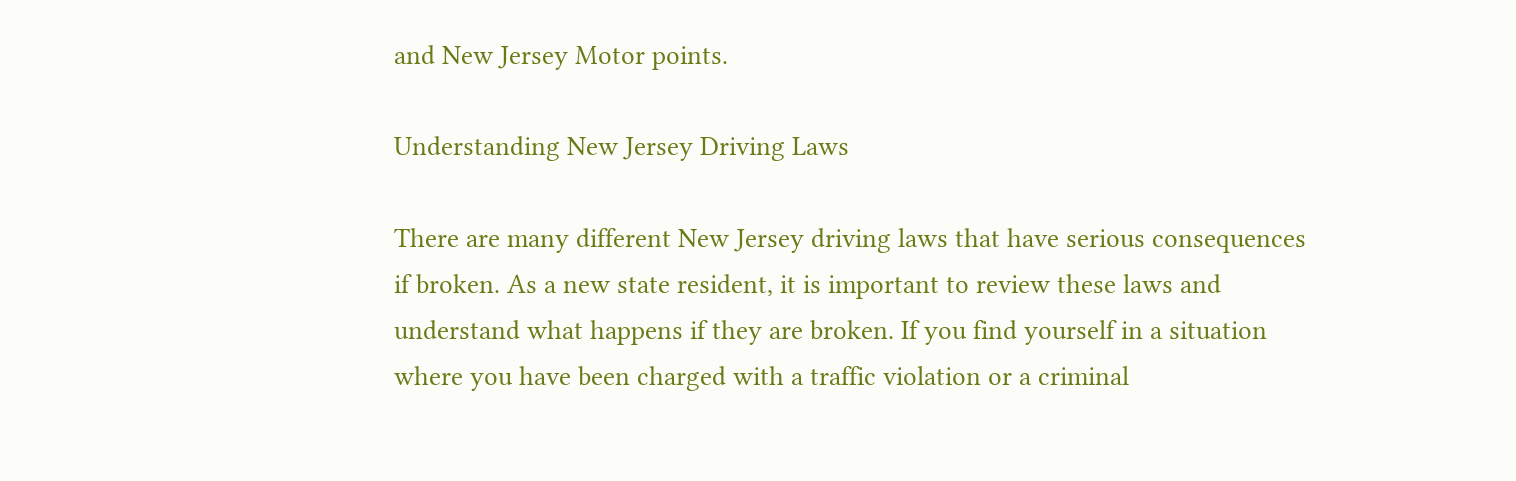and New Jersey Motor points.

Understanding New Jersey Driving Laws

There are many different New Jersey driving laws that have serious consequences if broken. As a new state resident, it is important to review these laws and understand what happens if they are broken. If you find yourself in a situation where you have been charged with a traffic violation or a criminal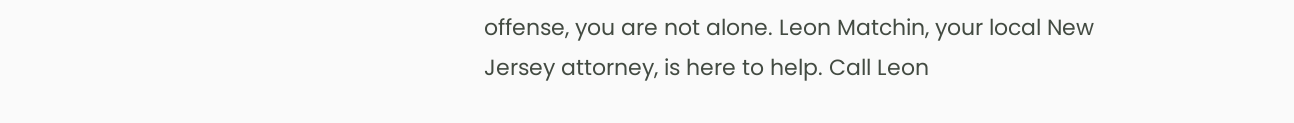offense, you are not alone. Leon Matchin, your local New Jersey attorney, is here to help. Call Leon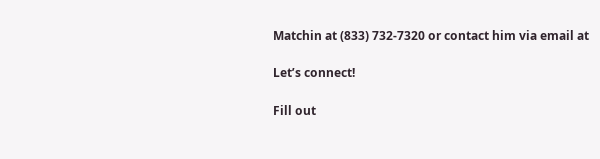Matchin at (833) 732-7320 or contact him via email at

Let’s connect!

Fill out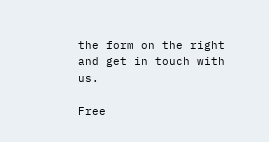the form on the right and get in touch with us.

Free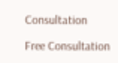Consultation

Free Consultation